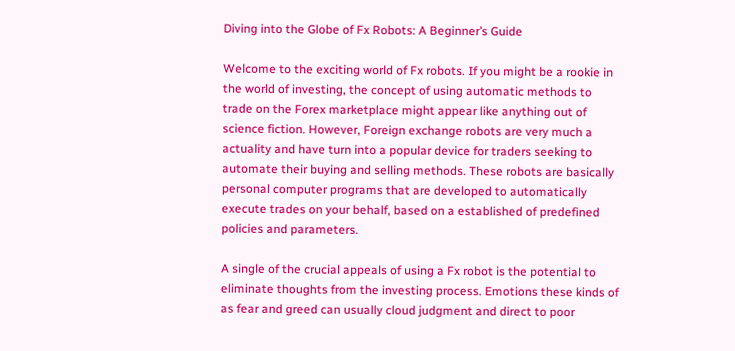Diving into the Globe of Fx Robots: A Beginner’s Guide

Welcome to the exciting world of Fx robots. If you might be a rookie in the world of investing, the concept of using automatic methods to trade on the Forex marketplace might appear like anything out of science fiction. However, Foreign exchange robots are very much a actuality and have turn into a popular device for traders seeking to automate their buying and selling methods. These robots are basically personal computer programs that are developed to automatically execute trades on your behalf, based on a established of predefined policies and parameters.

A single of the crucial appeals of using a Fx robot is the potential to eliminate thoughts from the investing process. Emotions these kinds of as fear and greed can usually cloud judgment and direct to poor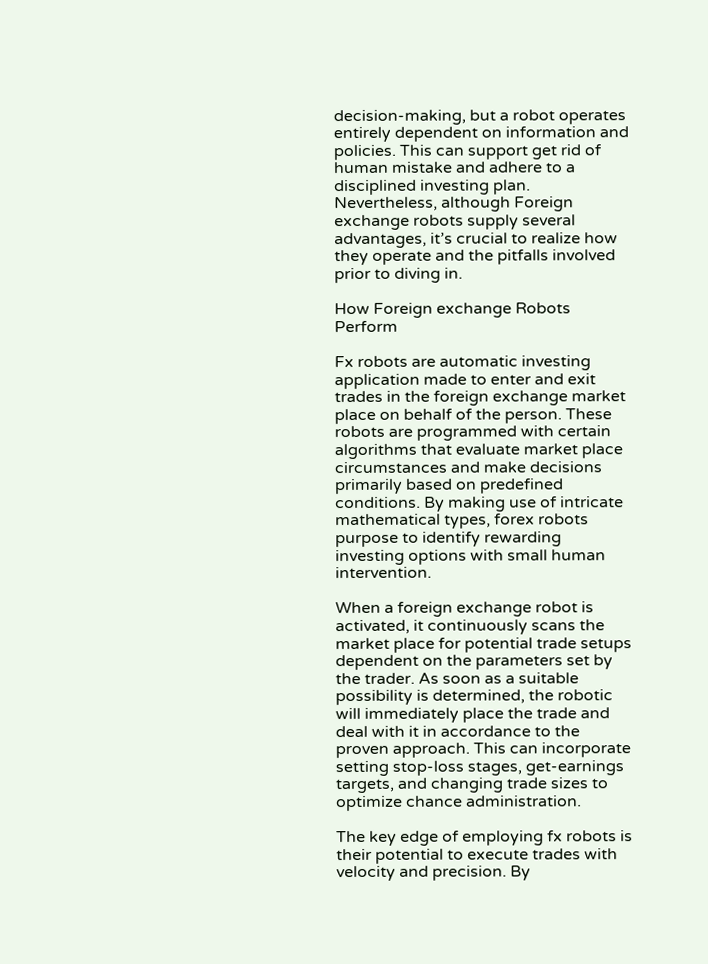decision-making, but a robot operates entirely dependent on information and policies. This can support get rid of human mistake and adhere to a disciplined investing plan. Nevertheless, although Foreign exchange robots supply several advantages, it’s crucial to realize how they operate and the pitfalls involved prior to diving in.

How Foreign exchange Robots Perform

Fx robots are automatic investing application made to enter and exit trades in the foreign exchange market place on behalf of the person. These robots are programmed with certain algorithms that evaluate market place circumstances and make decisions primarily based on predefined conditions. By making use of intricate mathematical types, forex robots purpose to identify rewarding investing options with small human intervention.

When a foreign exchange robot is activated, it continuously scans the market place for potential trade setups dependent on the parameters set by the trader. As soon as a suitable possibility is determined, the robotic will immediately place the trade and deal with it in accordance to the proven approach. This can incorporate setting stop-loss stages, get-earnings targets, and changing trade sizes to optimize chance administration.

The key edge of employing fx robots is their potential to execute trades with velocity and precision. By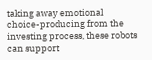taking away emotional choice-producing from the investing process, these robots can support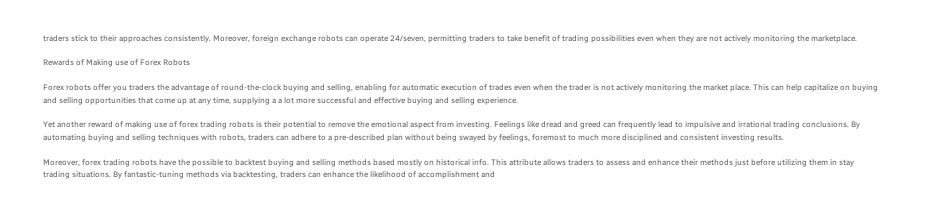traders stick to their approaches consistently. Moreover, foreign exchange robots can operate 24/seven, permitting traders to take benefit of trading possibilities even when they are not actively monitoring the marketplace.

Rewards of Making use of Forex Robots

Forex robots offer you traders the advantage of round-the-clock buying and selling, enabling for automatic execution of trades even when the trader is not actively monitoring the market place. This can help capitalize on buying and selling opportunities that come up at any time, supplying a a lot more successful and effective buying and selling experience.

Yet another reward of making use of forex trading robots is their potential to remove the emotional aspect from investing. Feelings like dread and greed can frequently lead to impulsive and irrational trading conclusions. By automating buying and selling techniques with robots, traders can adhere to a pre-described plan without being swayed by feelings, foremost to much more disciplined and consistent investing results.

Moreover, forex trading robots have the possible to backtest buying and selling methods based mostly on historical info. This attribute allows traders to assess and enhance their methods just before utilizing them in stay trading situations. By fantastic-tuning methods via backtesting, traders can enhance the likelihood of accomplishment and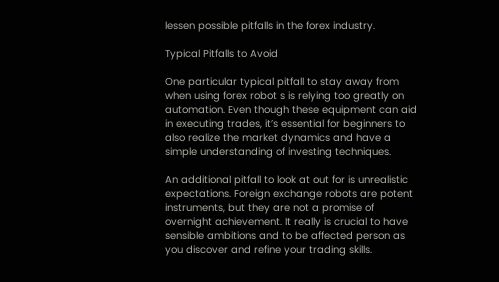lessen possible pitfalls in the forex industry.

Typical Pitfalls to Avoid

One particular typical pitfall to stay away from when using forex robot s is relying too greatly on automation. Even though these equipment can aid in executing trades, it’s essential for beginners to also realize the market dynamics and have a simple understanding of investing techniques.

An additional pitfall to look at out for is unrealistic expectations. Foreign exchange robots are potent instruments, but they are not a promise of overnight achievement. It really is crucial to have sensible ambitions and to be affected person as you discover and refine your trading skills.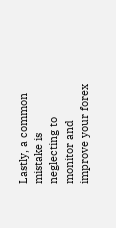Lastly, a common mistake is neglecting to monitor and improve your forex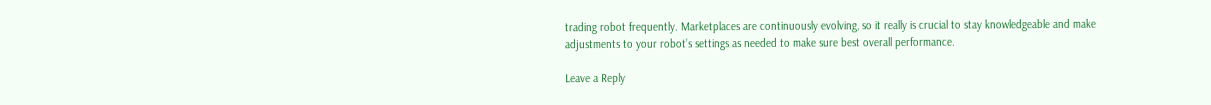trading robot frequently. Marketplaces are continuously evolving, so it really is crucial to stay knowledgeable and make adjustments to your robot’s settings as needed to make sure best overall performance.

Leave a Reply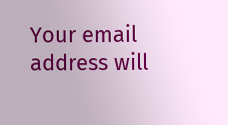Your email address will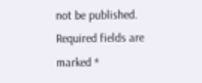not be published. Required fields are marked *